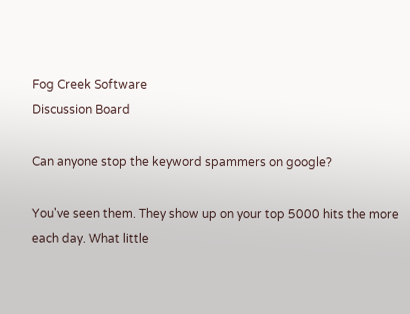Fog Creek Software
Discussion Board

Can anyone stop the keyword spammers on google?

You've seen them. They show up on your top 5000 hits the more each day. What little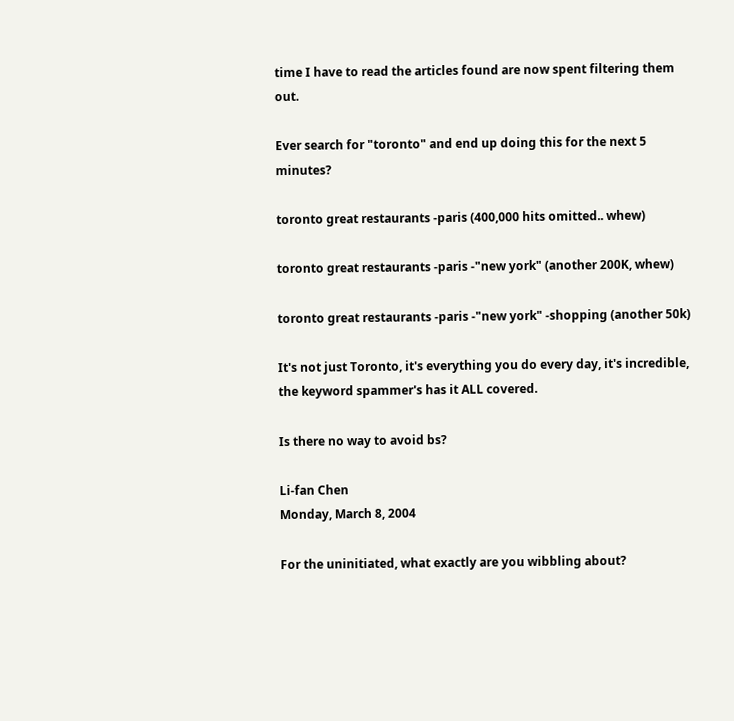time I have to read the articles found are now spent filtering them out.

Ever search for "toronto" and end up doing this for the next 5 minutes?

toronto great restaurants -paris (400,000 hits omitted.. whew)

toronto great restaurants -paris -"new york" (another 200K, whew)

toronto great restaurants -paris -"new york" -shopping (another 50k)

It's not just Toronto, it's everything you do every day, it's incredible, the keyword spammer's has it ALL covered.

Is there no way to avoid bs?

Li-fan Chen
Monday, March 8, 2004

For the uninitiated, what exactly are you wibbling about?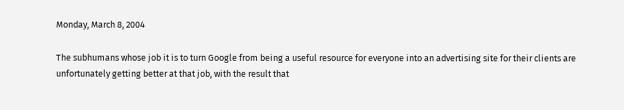Monday, March 8, 2004

The subhumans whose job it is to turn Google from being a useful resource for everyone into an advertising site for their clients are unfortunately getting better at that job, with the result that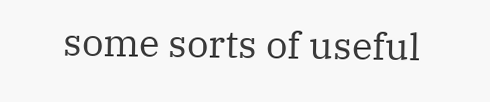some sorts of useful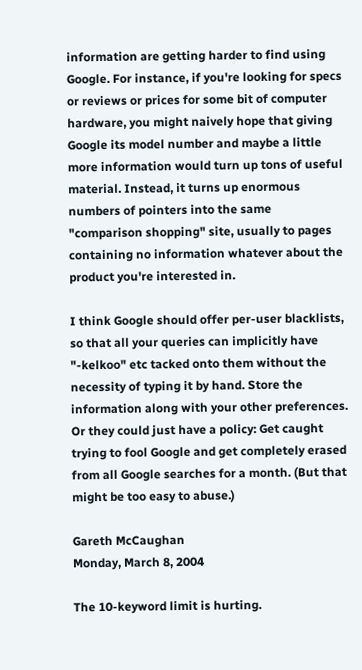information are getting harder to find using Google. For instance, if you're looking for specs or reviews or prices for some bit of computer hardware, you might naively hope that giving Google its model number and maybe a little more information would turn up tons of useful material. Instead, it turns up enormous numbers of pointers into the same "comparison shopping" site, usually to pages containing no information whatever about the product you're interested in.

I think Google should offer per-user blacklists, so that all your queries can implicitly have "-kelkoo" etc tacked onto them without the necessity of typing it by hand. Store the information along with your other preferences. Or they could just have a policy: Get caught trying to fool Google and get completely erased from all Google searches for a month. (But that might be too easy to abuse.)

Gareth McCaughan
Monday, March 8, 2004

The 10-keyword limit is hurting.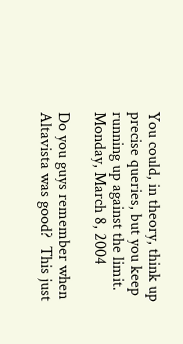You could, in theory, think up precise queries, but you keep running up against the limit.
Monday, March 8, 2004

Do you guys remember when Altavista was good?  This just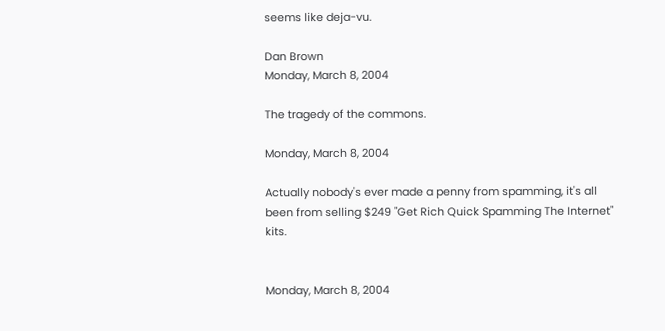seems like deja-vu.

Dan Brown
Monday, March 8, 2004

The tragedy of the commons.

Monday, March 8, 2004

Actually nobody's ever made a penny from spamming, it's all been from selling $249 "Get Rich Quick Spamming The Internet" kits.


Monday, March 8, 2004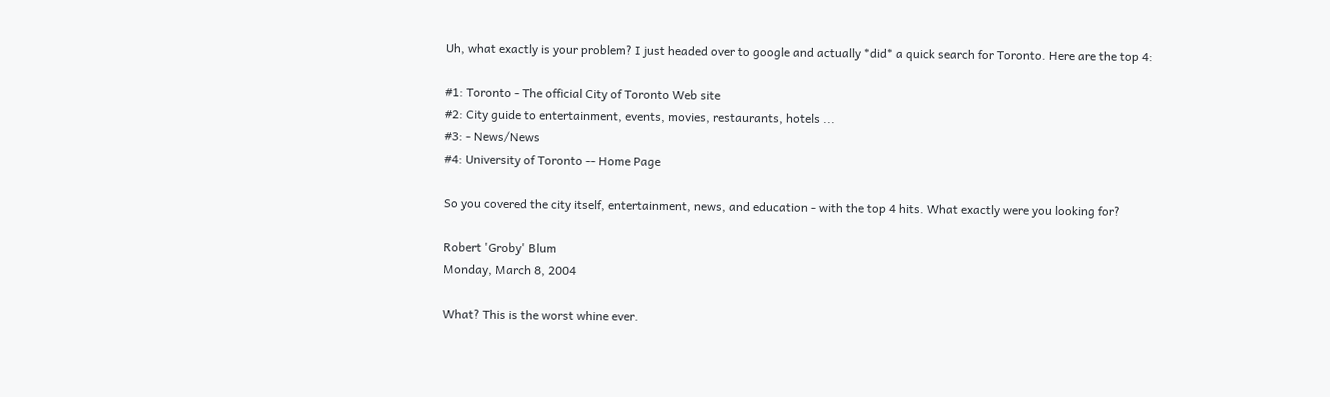Uh, what exactly is your problem? I just headed over to google and actually *did* a quick search for Toronto. Here are the top 4:

#1: Toronto - The official City of Toronto Web site
#2: City guide to entertainment, events, movies, restaurants, hotels ...
#3: - News/News
#4: University of Toronto -- Home Page

So you covered the city itself, entertainment, news, and education - with the top 4 hits. What exactly were you looking for?

Robert 'Groby' Blum
Monday, March 8, 2004

What? This is the worst whine ever.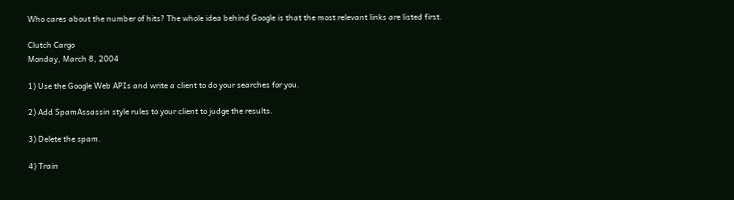Who cares about the number of hits? The whole idea behind Google is that the most relevant links are listed first.

Clutch Cargo
Monday, March 8, 2004

1) Use the Google Web APIs and write a client to do your searches for you.

2) Add SpamAssassin style rules to your client to judge the results.

3) Delete the spam.

4) Train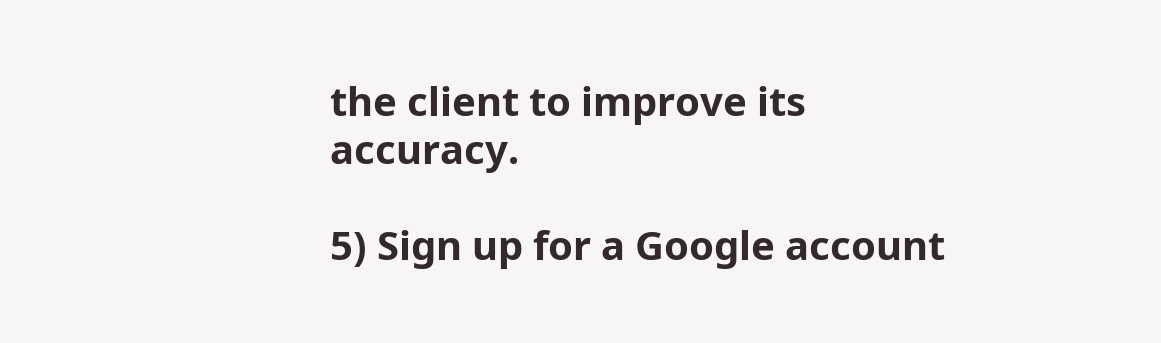the client to improve its accuracy.

5) Sign up for a Google account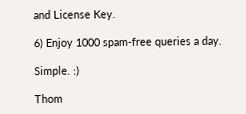and License Key.

6) Enjoy 1000 spam-free queries a day.

Simple. :)

Thom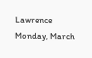Lawrence
Monday, March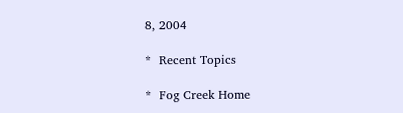8, 2004

*  Recent Topics

*  Fog Creek Home